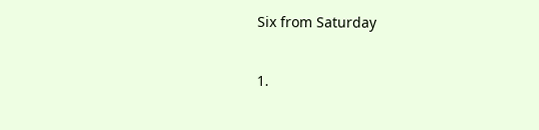Six from Saturday

1.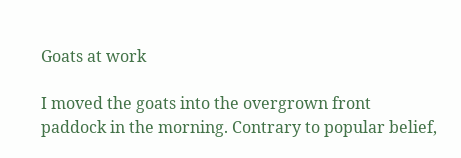Goats at work

I moved the goats into the overgrown front paddock in the morning. Contrary to popular belief,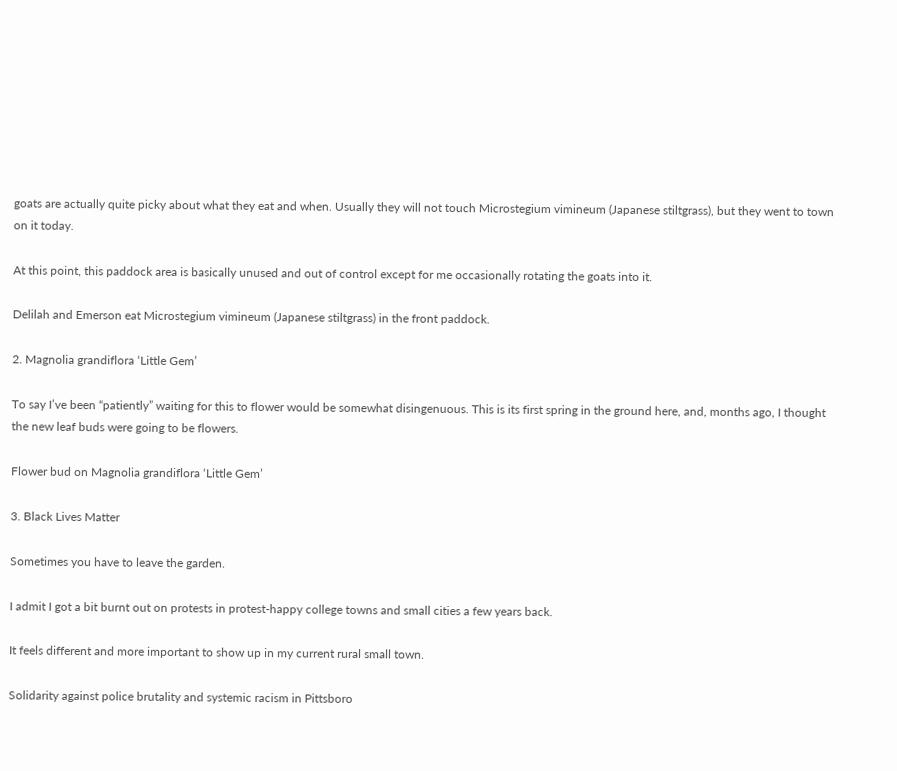goats are actually quite picky about what they eat and when. Usually they will not touch Microstegium vimineum (Japanese stiltgrass), but they went to town on it today.

At this point, this paddock area is basically unused and out of control except for me occasionally rotating the goats into it.

Delilah and Emerson eat Microstegium vimineum (Japanese stiltgrass) in the front paddock.

2. Magnolia grandiflora ‘Little Gem’

To say I’ve been “patiently” waiting for this to flower would be somewhat disingenuous. This is its first spring in the ground here, and, months ago, I thought the new leaf buds were going to be flowers.

Flower bud on Magnolia grandiflora ‘Little Gem’

3. Black Lives Matter

Sometimes you have to leave the garden.

I admit I got a bit burnt out on protests in protest-happy college towns and small cities a few years back.

It feels different and more important to show up in my current rural small town.

Solidarity against police brutality and systemic racism in Pittsboro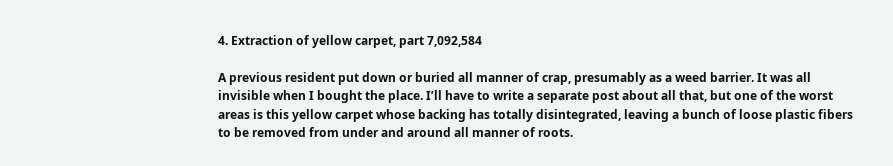4. Extraction of yellow carpet, part 7,092,584

A previous resident put down or buried all manner of crap, presumably as a weed barrier. It was all invisible when I bought the place. I’ll have to write a separate post about all that, but one of the worst areas is this yellow carpet whose backing has totally disintegrated, leaving a bunch of loose plastic fibers to be removed from under and around all manner of roots.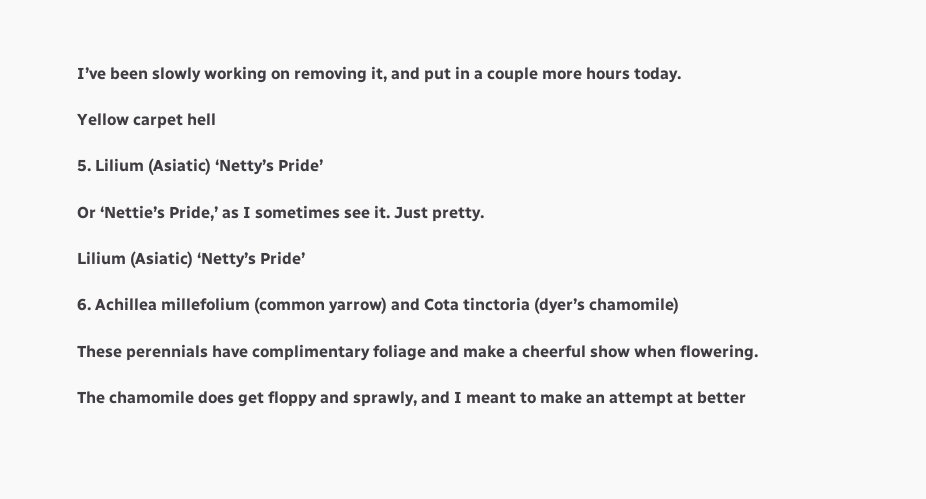I’ve been slowly working on removing it, and put in a couple more hours today.

Yellow carpet hell

5. Lilium (Asiatic) ‘Netty’s Pride’

Or ‘Nettie’s Pride,’ as I sometimes see it. Just pretty.

Lilium (Asiatic) ‘Netty’s Pride’

6. Achillea millefolium (common yarrow) and Cota tinctoria (dyer’s chamomile)

These perennials have complimentary foliage and make a cheerful show when flowering.

The chamomile does get floppy and sprawly, and I meant to make an attempt at better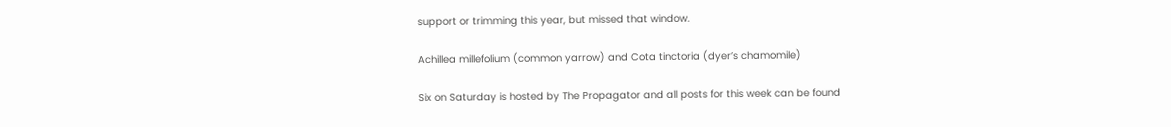support or trimming this year, but missed that window.

Achillea millefolium (common yarrow) and Cota tinctoria (dyer’s chamomile)

Six on Saturday is hosted by The Propagator and all posts for this week can be found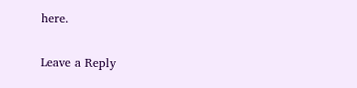here.

Leave a Reply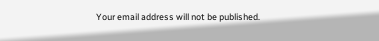Your email address will not be published.